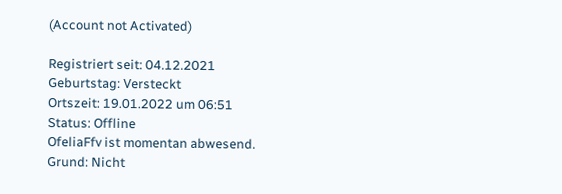(Account not Activated)

Registriert seit: 04.12.2021
Geburtstag: Versteckt
Ortszeit: 19.01.2022 um 06:51
Status: Offline
OfeliaFfv ist momentan abwesend.
Grund: Nicht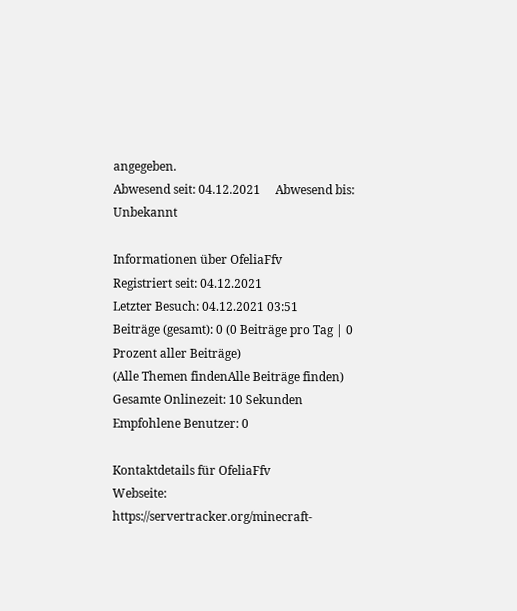angegeben.
Abwesend seit: 04.12.2021     Abwesend bis: Unbekannt

Informationen über OfeliaFfv
Registriert seit: 04.12.2021
Letzter Besuch: 04.12.2021 03:51
Beiträge (gesamt): 0 (0 Beiträge pro Tag | 0 Prozent aller Beiträge)
(Alle Themen findenAlle Beiträge finden)
Gesamte Onlinezeit: 10 Sekunden
Empfohlene Benutzer: 0

Kontaktdetails für OfeliaFfv
Webseite: https://servertracker.org/minecraft-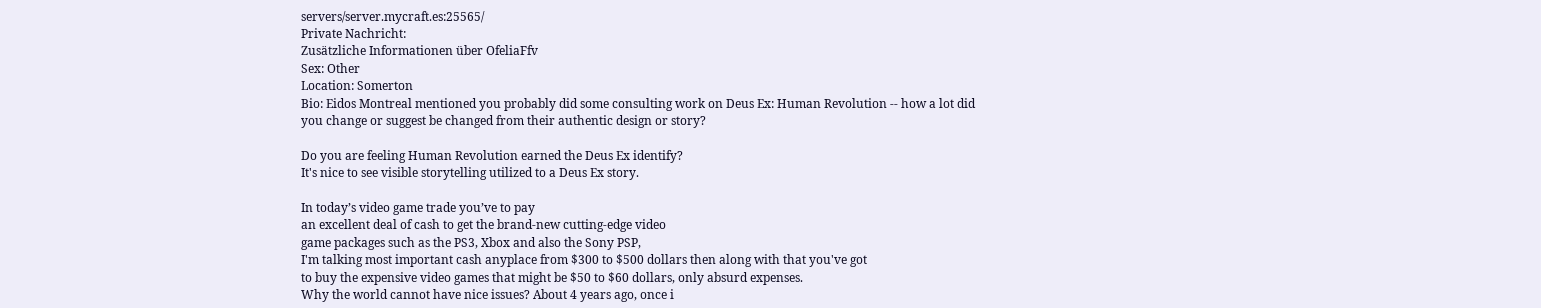servers/server.mycraft.es:25565/
Private Nachricht:
Zusätzliche Informationen über OfeliaFfv
Sex: Other
Location: Somerton
Bio: Eidos Montreal mentioned you probably did some consulting work on Deus Ex: Human Revolution -- how a lot did
you change or suggest be changed from their authentic design or story?

Do you are feeling Human Revolution earned the Deus Ex identify?
It's nice to see visible storytelling utilized to a Deus Ex story.

In today’s video game trade you’ve to pay
an excellent deal of cash to get the brand-new cutting-edge video
game packages such as the PS3, Xbox and also the Sony PSP,
I'm talking most important cash anyplace from $300 to $500 dollars then along with that you've got
to buy the expensive video games that might be $50 to $60 dollars, only absurd expenses.
Why the world cannot have nice issues? About 4 years ago, once i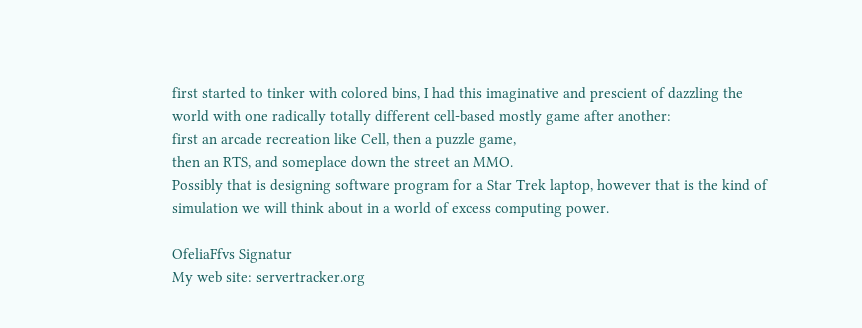first started to tinker with colored bins, I had this imaginative and prescient of dazzling the
world with one radically totally different cell-based mostly game after another:
first an arcade recreation like Cell, then a puzzle game,
then an RTS, and someplace down the street an MMO.
Possibly that is designing software program for a Star Trek laptop, however that is the kind of
simulation we will think about in a world of excess computing power.

OfeliaFfvs Signatur
My web site: servertracker.org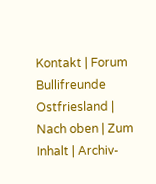Kontakt | Forum Bullifreunde Ostfriesland | Nach oben | Zum Inhalt | Archiv-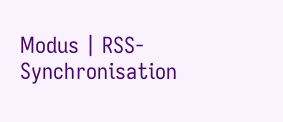Modus | RSS-Synchronisation